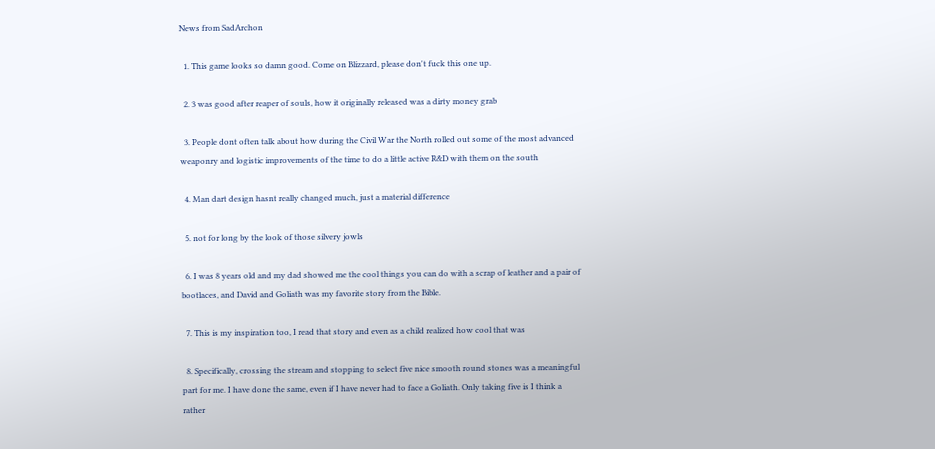News from SadArchon

  1. This game looks so damn good. Come on Blizzard, please don't fuck this one up.

  2. 3 was good after reaper of souls, how it originally released was a dirty money grab

  3. People dont often talk about how during the Civil War the North rolled out some of the most advanced weaponry and logistic improvements of the time to do a little active R&D with them on the south

  4. Man dart design hasnt really changed much, just a material difference

  5. not for long by the look of those silvery jowls

  6. I was 8 years old and my dad showed me the cool things you can do with a scrap of leather and a pair of bootlaces, and David and Goliath was my favorite story from the Bible.

  7. This is my inspiration too, I read that story and even as a child realized how cool that was

  8. Specifically, crossing the stream and stopping to select five nice smooth round stones was a meaningful part for me. I have done the same, even if I have never had to face a Goliath. Only taking five is I think a rather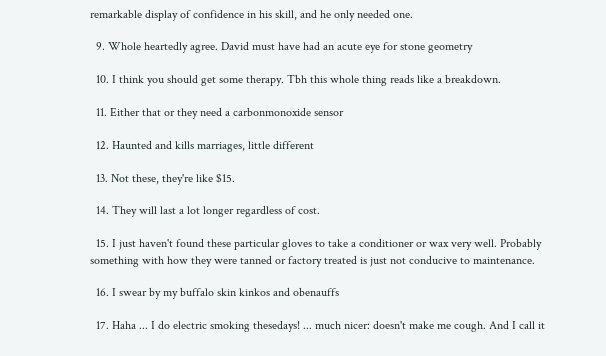remarkable display of confidence in his skill, and he only needed one.

  9. Whole heartedly agree. David must have had an acute eye for stone geometry

  10. I think you should get some therapy. Tbh this whole thing reads like a breakdown.

  11. Either that or they need a carbonmonoxide sensor

  12. Haunted and kills marriages, little different

  13. Not these, they're like $15.

  14. They will last a lot longer regardless of cost.

  15. I just haven't found these particular gloves to take a conditioner or wax very well. Probably something with how they were tanned or factory treated is just not conducive to maintenance.

  16. I swear by my buffalo skin kinkos and obenauffs

  17. Haha ... I do electric smoking thesedays! ... much nicer: doesn't make me cough. And I call it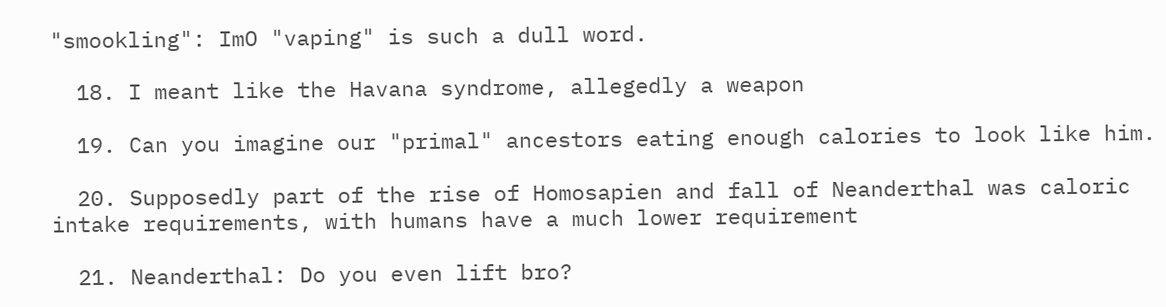"smookling": ImO "vaping" is such a dull word.

  18. I meant like the Havana syndrome, allegedly a weapon

  19. Can you imagine our "primal" ancestors eating enough calories to look like him.

  20. Supposedly part of the rise of Homosapien and fall of Neanderthal was caloric intake requirements, with humans have a much lower requirement

  21. Neanderthal: Do you even lift bro?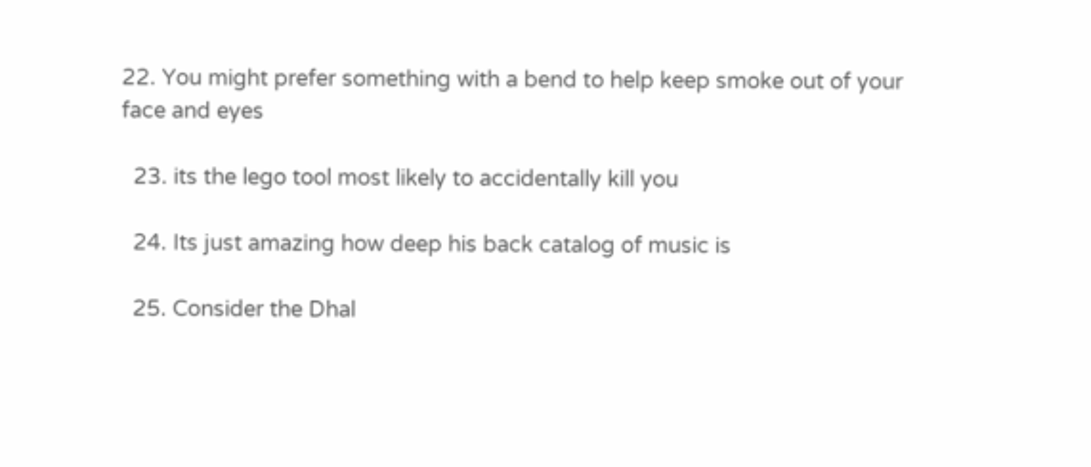22. You might prefer something with a bend to help keep smoke out of your face and eyes

  23. its the lego tool most likely to accidentally kill you

  24. Its just amazing how deep his back catalog of music is

  25. Consider the Dhal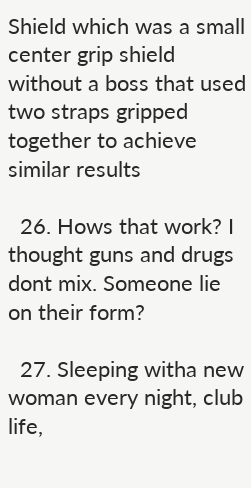Shield which was a small center grip shield without a boss that used two straps gripped together to achieve similar results

  26. Hows that work? I thought guns and drugs dont mix. Someone lie on their form?

  27. Sleeping witha new woman every night, club life,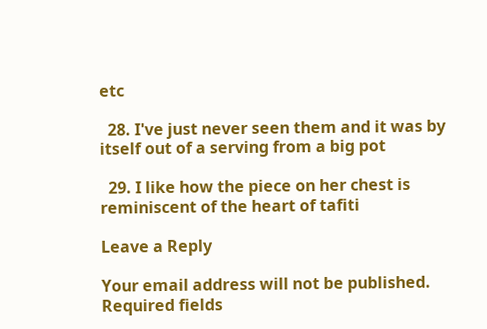etc

  28. I've just never seen them and it was by itself out of a serving from a big pot

  29. I like how the piece on her chest is reminiscent of the heart of tafiti

Leave a Reply

Your email address will not be published. Required fields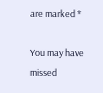are marked *

You may have missed